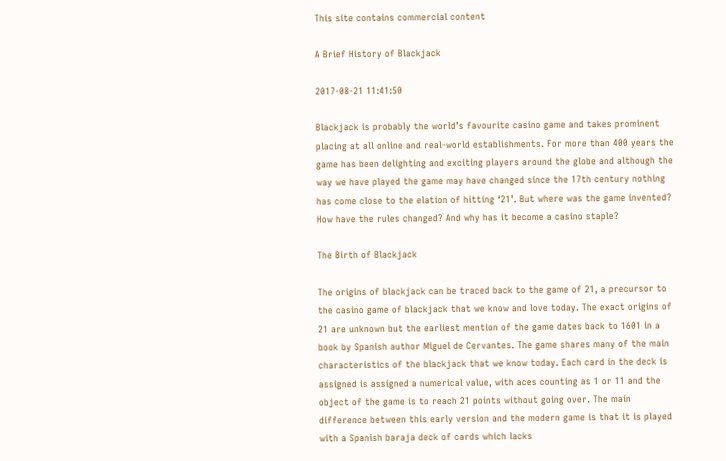This site contains commercial content

A Brief History of Blackjack

2017-08-21 11:41:50

Blackjack is probably the world’s favourite casino game and takes prominent placing at all online and real-world establishments. For more than 400 years the game has been delighting and exciting players around the globe and although the way we have played the game may have changed since the 17th century nothing has come close to the elation of hitting ‘21’. But where was the game invented? How have the rules changed? And why has it become a casino staple?

The Birth of Blackjack

The origins of blackjack can be traced back to the game of 21, a precursor to the casino game of blackjack that we know and love today. The exact origins of 21 are unknown but the earliest mention of the game dates back to 1601 in a book by Spanish author Miguel de Cervantes. The game shares many of the main characteristics of the blackjack that we know today. Each card in the deck is assigned is assigned a numerical value, with aces counting as 1 or 11 and the object of the game is to reach 21 points without going over. The main difference between this early version and the modern game is that it is played with a Spanish baraja deck of cards which lacks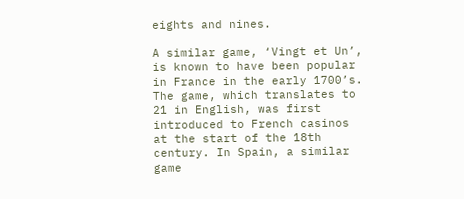eights and nines.

A similar game, ‘Vingt et Un’, is known to have been popular in France in the early 1700’s. The game, which translates to 21 in English, was first introduced to French casinos at the start of the 18th century. In Spain, a similar game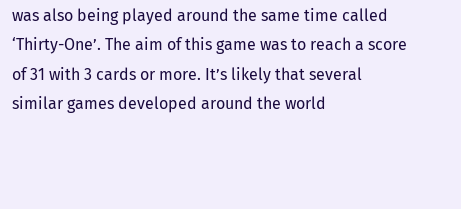was also being played around the same time called ‘Thirty-One’. The aim of this game was to reach a score of 31 with 3 cards or more. It’s likely that several similar games developed around the world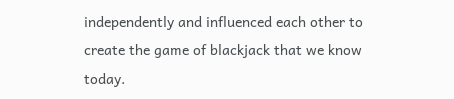independently and influenced each other to create the game of blackjack that we know today.